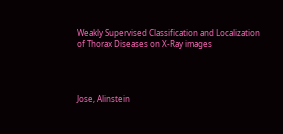Weakly Supervised Classification and Localization of Thorax Diseases on X-Ray images




Jose, Alinstein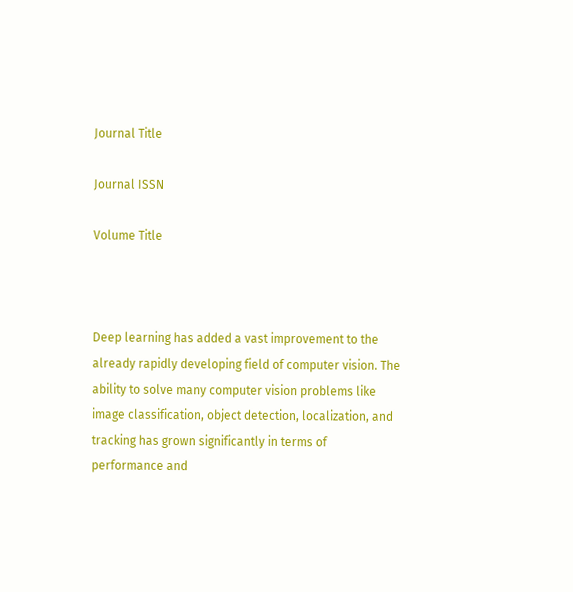Journal Title

Journal ISSN

Volume Title



Deep learning has added a vast improvement to the already rapidly developing field of computer vision. The ability to solve many computer vision problems like image classification, object detection, localization, and tracking has grown significantly in terms of performance and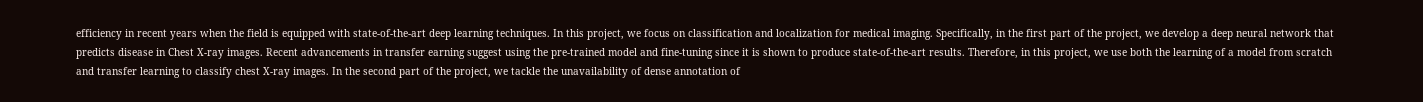efficiency in recent years when the field is equipped with state-of-the-art deep learning techniques. In this project, we focus on classification and localization for medical imaging. Specifically, in the first part of the project, we develop a deep neural network that predicts disease in Chest X-ray images. Recent advancements in transfer earning suggest using the pre-trained model and fine-tuning since it is shown to produce state-of-the-art results. Therefore, in this project, we use both the learning of a model from scratch and transfer learning to classify chest X-ray images. In the second part of the project, we tackle the unavailability of dense annotation of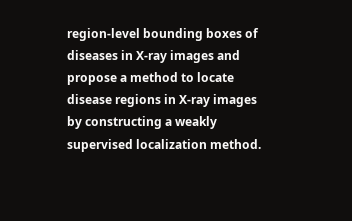region-level bounding boxes of diseases in X-ray images and propose a method to locate disease regions in X-ray images by constructing a weakly supervised localization method.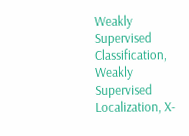Weakly Supervised Classification, Weakly Supervised Localization, X-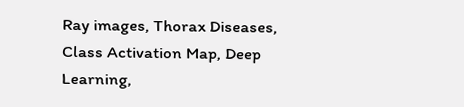Ray images, Thorax Diseases, Class Activation Map, Deep Learning,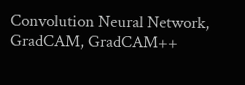Convolution Neural Network, GradCAM, GradCAM++